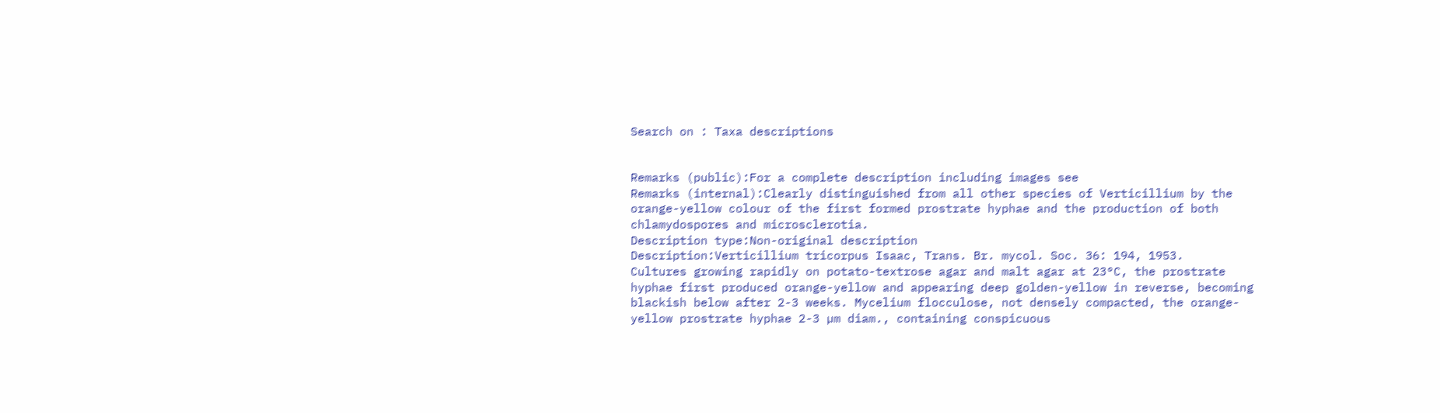Search on : Taxa descriptions


Remarks (public):For a complete description including images see
Remarks (internal):Clearly distinguished from all other species of Verticillium by the orange-yellow colour of the first formed prostrate hyphae and the production of both chlamydospores and microsclerotia.
Description type:Non-original description
Description:Verticillium tricorpus Isaac, Trans. Br. mycol. Soc. 36: 194, 1953.
Cultures growing rapidly on potato-textrose agar and malt agar at 23°C, the prostrate hyphae first produced orange-yellow and appearing deep golden-yellow in reverse, becoming blackish below after 2-3 weeks. Mycelium flocculose, not densely compacted, the orange-yellow prostrate hyphae 2-3 µm diam., containing conspicuous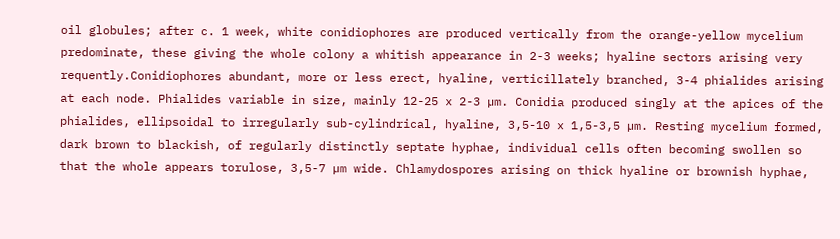oil globules; after c. 1 week, white conidiophores are produced vertically from the orange-yellow mycelium predominate, these giving the whole colony a whitish appearance in 2-3 weeks; hyaline sectors arising very requently.Conidiophores abundant, more or less erect, hyaline, verticillately branched, 3-4 phialides arising at each node. Phialides variable in size, mainly 12-25 x 2-3 µm. Conidia produced singly at the apices of the phialides, ellipsoidal to irregularly sub-cylindrical, hyaline, 3,5-10 x 1,5-3,5 µm. Resting mycelium formed, dark brown to blackish, of regularly distinctly septate hyphae, individual cells often becoming swollen so that the whole appears torulose, 3,5-7 µm wide. Chlamydospores arising on thick hyaline or brownish hyphae,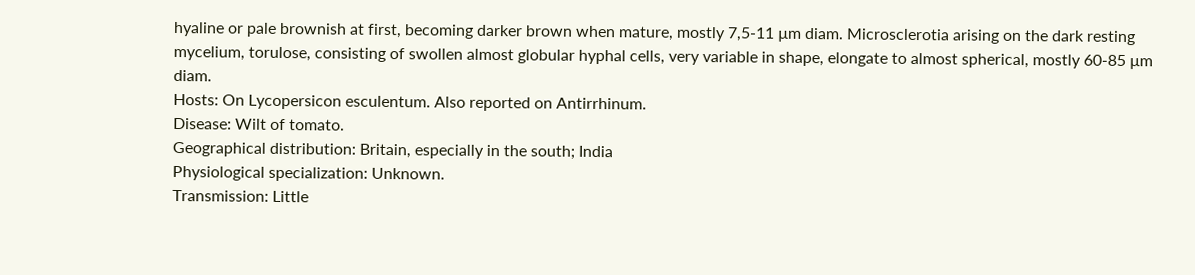hyaline or pale brownish at first, becoming darker brown when mature, mostly 7,5-11 µm diam. Microsclerotia arising on the dark resting mycelium, torulose, consisting of swollen almost globular hyphal cells, very variable in shape, elongate to almost spherical, mostly 60-85 µm diam.
Hosts: On Lycopersicon esculentum. Also reported on Antirrhinum.
Disease: Wilt of tomato.
Geographical distribution: Britain, especially in the south; India
Physiological specialization: Unknown.
Transmission: Little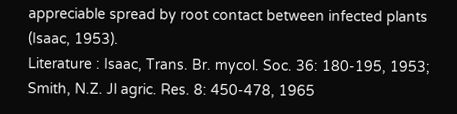appreciable spread by root contact between infected plants (Isaac, 1953).
Literature : Isaac, Trans. Br. mycol. Soc. 36: 180-195, 1953; Smith, N.Z. Jl agric. Res. 8: 450-478, 1965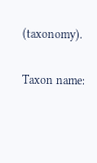(taxonomy).

Taxon name: